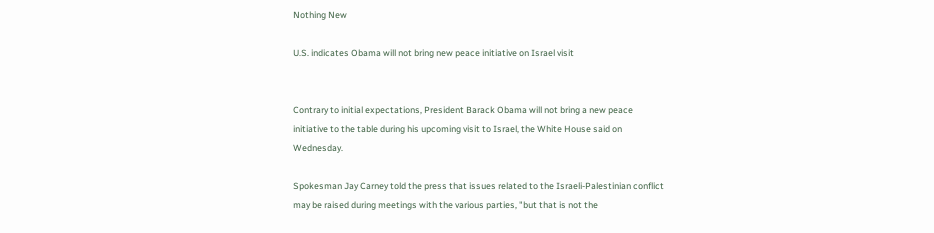Nothing New

U.S. indicates Obama will not bring new peace initiative on Israel visit


Contrary to initial expectations, President Barack Obama will not bring a new peace initiative to the table during his upcoming visit to Israel, the White House said on Wednesday.

Spokesman Jay Carney told the press that issues related to the Israeli-Palestinian conflict may be raised during meetings with the various parties, "but that is not the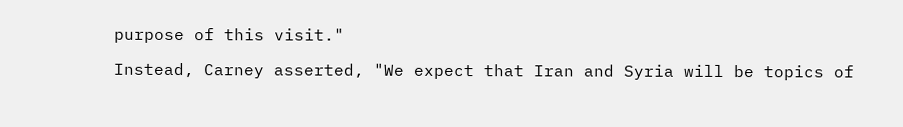purpose of this visit."

Instead, Carney asserted, "We expect that Iran and Syria will be topics of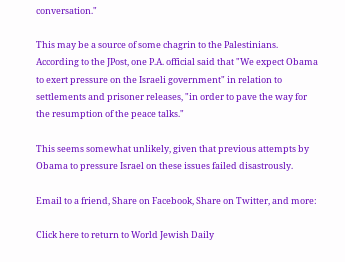conversation."

This may be a source of some chagrin to the Palestinians. According to the JPost, one P.A. official said that "We expect Obama to exert pressure on the Israeli government" in relation to settlements and prisoner releases, "in order to pave the way for the resumption of the peace talks."

This seems somewhat unlikely, given that previous attempts by Obama to pressure Israel on these issues failed disastrously.

Email to a friend, Share on Facebook, Share on Twitter, and more:

Click here to return to World Jewish Daily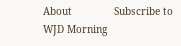About              Subscribe to WJD Morning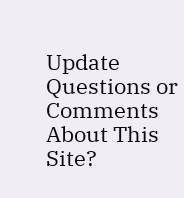Update              Questions or Comments About This Site?